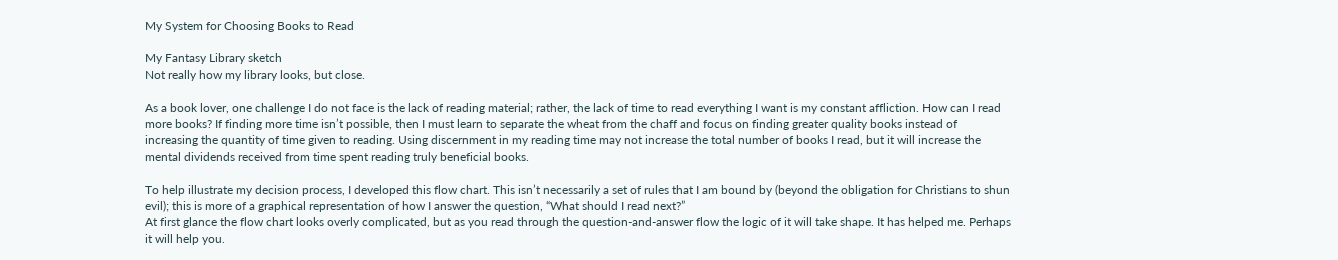My System for Choosing Books to Read

My Fantasy Library sketch
Not really how my library looks, but close.

As a book lover, one challenge I do not face is the lack of reading material; rather, the lack of time to read everything I want is my constant affliction. How can I read more books? If finding more time isn’t possible, then I must learn to separate the wheat from the chaff and focus on finding greater quality books instead of increasing the quantity of time given to reading. Using discernment in my reading time may not increase the total number of books I read, but it will increase the mental dividends received from time spent reading truly beneficial books.

To help illustrate my decision process, I developed this flow chart. This isn’t necessarily a set of rules that I am bound by (beyond the obligation for Christians to shun evil); this is more of a graphical representation of how I answer the question, “What should I read next?”
At first glance the flow chart looks overly complicated, but as you read through the question-and-answer flow the logic of it will take shape. It has helped me. Perhaps it will help you.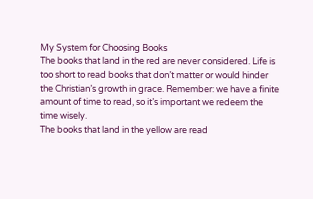My System for Choosing Books
The books that land in the red are never considered. Life is too short to read books that don’t matter or would hinder the Christian’s growth in grace. Remember: we have a finite amount of time to read, so it’s important we redeem the time wisely.
The books that land in the yellow are read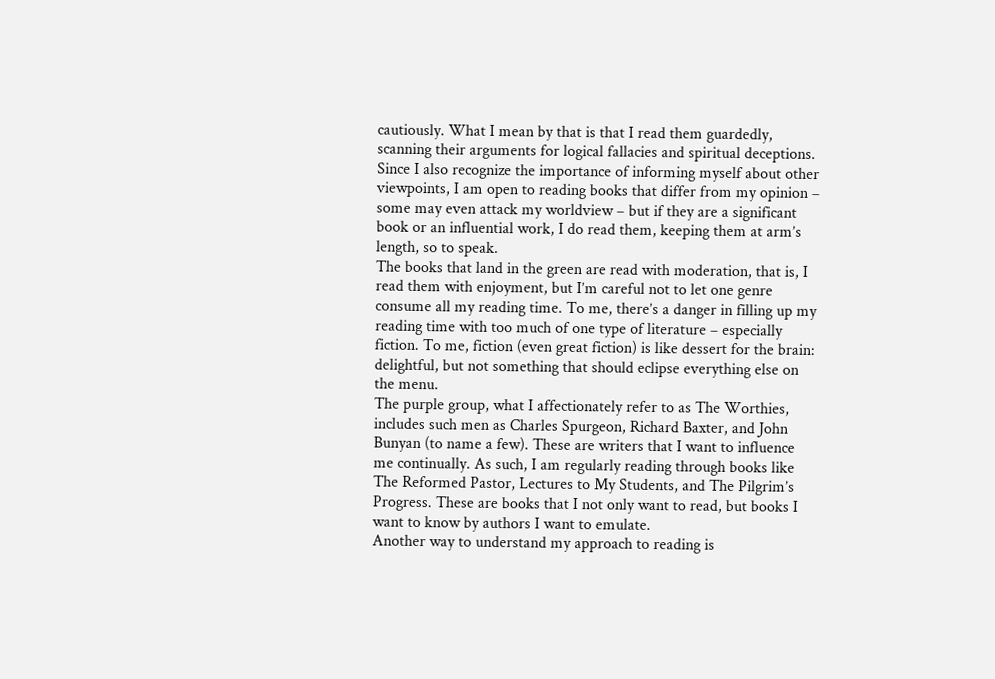cautiously. What I mean by that is that I read them guardedly, scanning their arguments for logical fallacies and spiritual deceptions. Since I also recognize the importance of informing myself about other viewpoints, I am open to reading books that differ from my opinion – some may even attack my worldview – but if they are a significant book or an influential work, I do read them, keeping them at arm’s length, so to speak.
The books that land in the green are read with moderation, that is, I read them with enjoyment, but I’m careful not to let one genre consume all my reading time. To me, there’s a danger in filling up my reading time with too much of one type of literature – especially fiction. To me, fiction (even great fiction) is like dessert for the brain: delightful, but not something that should eclipse everything else on the menu.
The purple group, what I affectionately refer to as The Worthies, includes such men as Charles Spurgeon, Richard Baxter, and John Bunyan (to name a few). These are writers that I want to influence me continually. As such, I am regularly reading through books like The Reformed Pastor, Lectures to My Students, and The Pilgrim’s Progress. These are books that I not only want to read, but books I want to know by authors I want to emulate.
Another way to understand my approach to reading is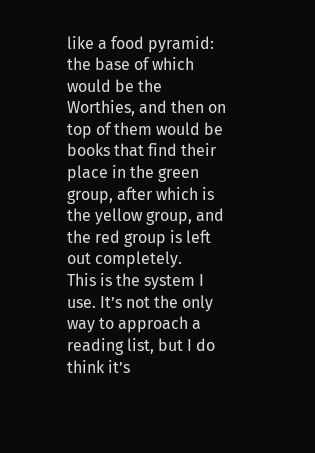like a food pyramid: the base of which would be the Worthies, and then on top of them would be books that find their place in the green group, after which is the yellow group, and the red group is left out completely.
This is the system I use. It’s not the only way to approach a reading list, but I do think it’s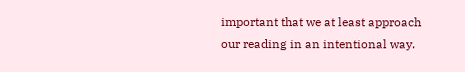important that we at least approach our reading in an intentional way.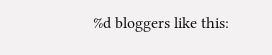%d bloggers like this: